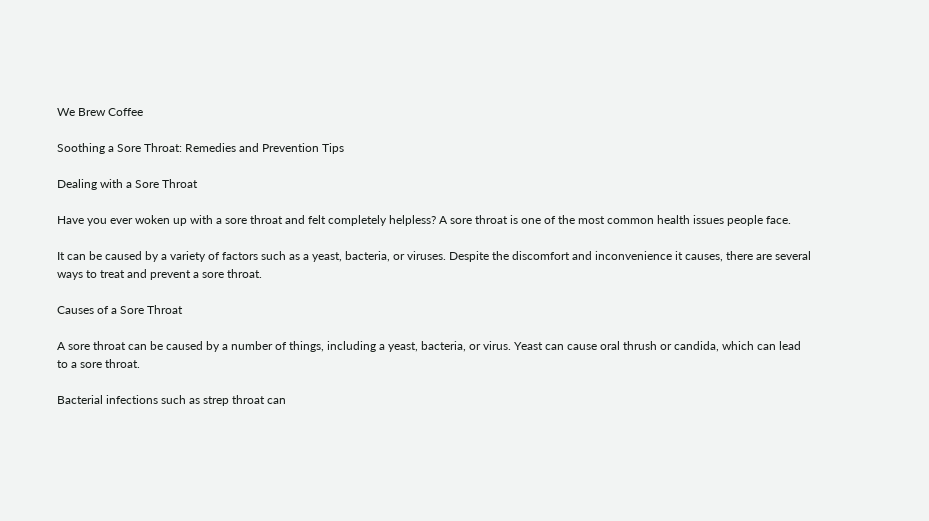We Brew Coffee

Soothing a Sore Throat: Remedies and Prevention Tips

Dealing with a Sore Throat

Have you ever woken up with a sore throat and felt completely helpless? A sore throat is one of the most common health issues people face.

It can be caused by a variety of factors such as a yeast, bacteria, or viruses. Despite the discomfort and inconvenience it causes, there are several ways to treat and prevent a sore throat.

Causes of a Sore Throat

A sore throat can be caused by a number of things, including a yeast, bacteria, or virus. Yeast can cause oral thrush or candida, which can lead to a sore throat.

Bacterial infections such as strep throat can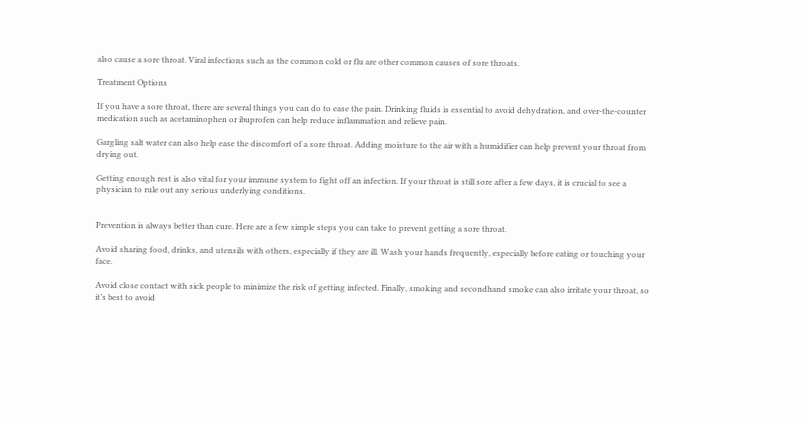also cause a sore throat. Viral infections such as the common cold or flu are other common causes of sore throats.

Treatment Options

If you have a sore throat, there are several things you can do to ease the pain. Drinking fluids is essential to avoid dehydration, and over-the-counter medication such as acetaminophen or ibuprofen can help reduce inflammation and relieve pain.

Gargling salt water can also help ease the discomfort of a sore throat. Adding moisture to the air with a humidifier can help prevent your throat from drying out.

Getting enough rest is also vital for your immune system to fight off an infection. If your throat is still sore after a few days, it is crucial to see a physician to rule out any serious underlying conditions.


Prevention is always better than cure. Here are a few simple steps you can take to prevent getting a sore throat.

Avoid sharing food, drinks, and utensils with others, especially if they are ill. Wash your hands frequently, especially before eating or touching your face.

Avoid close contact with sick people to minimize the risk of getting infected. Finally, smoking and secondhand smoke can also irritate your throat, so it’s best to avoid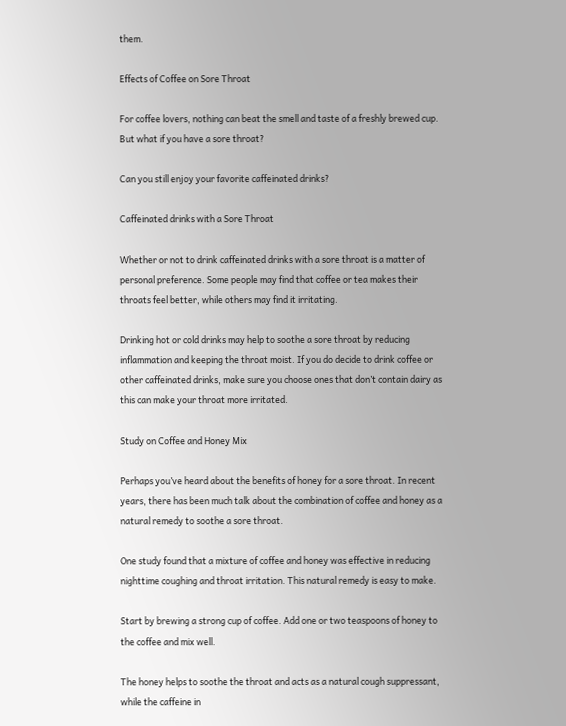them.

Effects of Coffee on Sore Throat

For coffee lovers, nothing can beat the smell and taste of a freshly brewed cup. But what if you have a sore throat?

Can you still enjoy your favorite caffeinated drinks?

Caffeinated drinks with a Sore Throat

Whether or not to drink caffeinated drinks with a sore throat is a matter of personal preference. Some people may find that coffee or tea makes their throats feel better, while others may find it irritating.

Drinking hot or cold drinks may help to soothe a sore throat by reducing inflammation and keeping the throat moist. If you do decide to drink coffee or other caffeinated drinks, make sure you choose ones that don’t contain dairy as this can make your throat more irritated.

Study on Coffee and Honey Mix

Perhaps you’ve heard about the benefits of honey for a sore throat. In recent years, there has been much talk about the combination of coffee and honey as a natural remedy to soothe a sore throat.

One study found that a mixture of coffee and honey was effective in reducing nighttime coughing and throat irritation. This natural remedy is easy to make.

Start by brewing a strong cup of coffee. Add one or two teaspoons of honey to the coffee and mix well.

The honey helps to soothe the throat and acts as a natural cough suppressant, while the caffeine in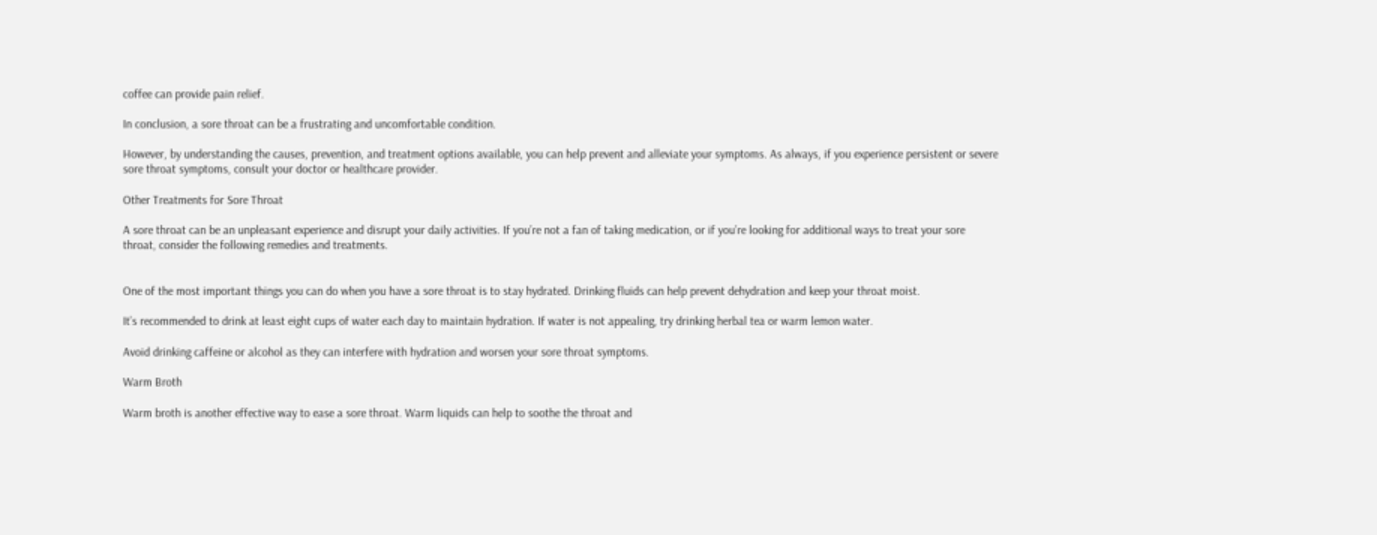coffee can provide pain relief.

In conclusion, a sore throat can be a frustrating and uncomfortable condition.

However, by understanding the causes, prevention, and treatment options available, you can help prevent and alleviate your symptoms. As always, if you experience persistent or severe sore throat symptoms, consult your doctor or healthcare provider.

Other Treatments for Sore Throat

A sore throat can be an unpleasant experience and disrupt your daily activities. If you’re not a fan of taking medication, or if you’re looking for additional ways to treat your sore throat, consider the following remedies and treatments.


One of the most important things you can do when you have a sore throat is to stay hydrated. Drinking fluids can help prevent dehydration and keep your throat moist.

It’s recommended to drink at least eight cups of water each day to maintain hydration. If water is not appealing, try drinking herbal tea or warm lemon water.

Avoid drinking caffeine or alcohol as they can interfere with hydration and worsen your sore throat symptoms.

Warm Broth

Warm broth is another effective way to ease a sore throat. Warm liquids can help to soothe the throat and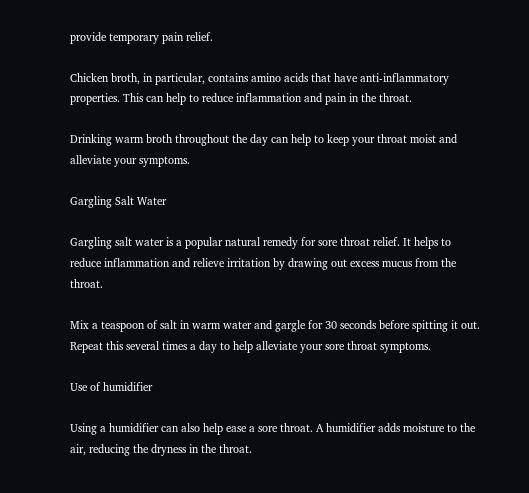provide temporary pain relief.

Chicken broth, in particular, contains amino acids that have anti-inflammatory properties. This can help to reduce inflammation and pain in the throat.

Drinking warm broth throughout the day can help to keep your throat moist and alleviate your symptoms.

Gargling Salt Water

Gargling salt water is a popular natural remedy for sore throat relief. It helps to reduce inflammation and relieve irritation by drawing out excess mucus from the throat.

Mix a teaspoon of salt in warm water and gargle for 30 seconds before spitting it out. Repeat this several times a day to help alleviate your sore throat symptoms.

Use of humidifier

Using a humidifier can also help ease a sore throat. A humidifier adds moisture to the air, reducing the dryness in the throat.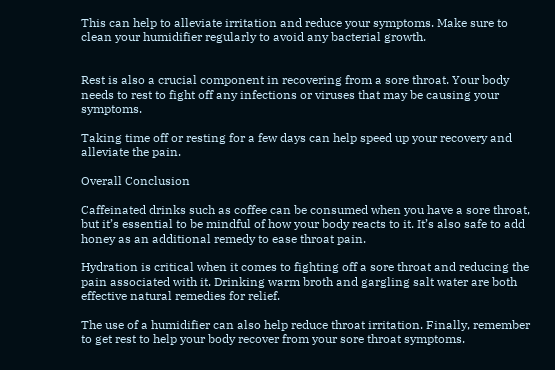This can help to alleviate irritation and reduce your symptoms. Make sure to clean your humidifier regularly to avoid any bacterial growth.


Rest is also a crucial component in recovering from a sore throat. Your body needs to rest to fight off any infections or viruses that may be causing your symptoms.

Taking time off or resting for a few days can help speed up your recovery and alleviate the pain.

Overall Conclusion

Caffeinated drinks such as coffee can be consumed when you have a sore throat, but it’s essential to be mindful of how your body reacts to it. It’s also safe to add honey as an additional remedy to ease throat pain.

Hydration is critical when it comes to fighting off a sore throat and reducing the pain associated with it. Drinking warm broth and gargling salt water are both effective natural remedies for relief.

The use of a humidifier can also help reduce throat irritation. Finally, remember to get rest to help your body recover from your sore throat symptoms.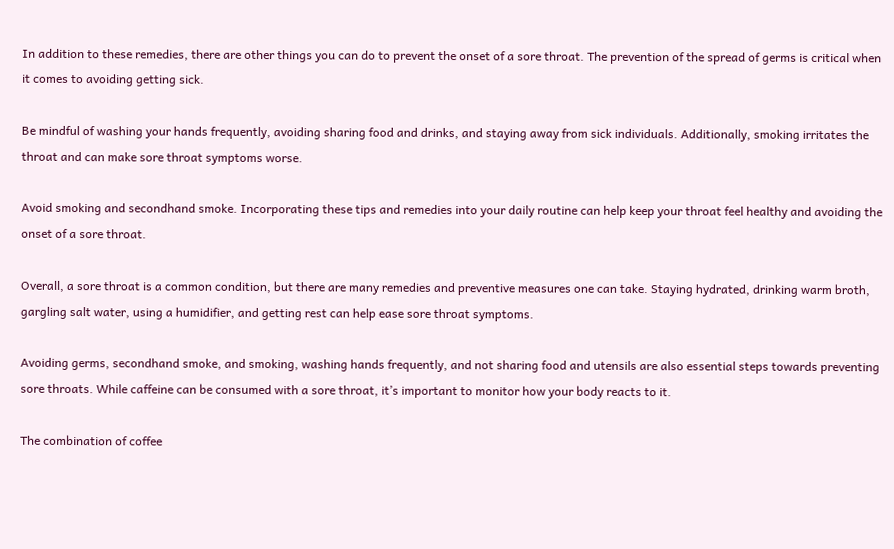In addition to these remedies, there are other things you can do to prevent the onset of a sore throat. The prevention of the spread of germs is critical when it comes to avoiding getting sick.

Be mindful of washing your hands frequently, avoiding sharing food and drinks, and staying away from sick individuals. Additionally, smoking irritates the throat and can make sore throat symptoms worse.

Avoid smoking and secondhand smoke. Incorporating these tips and remedies into your daily routine can help keep your throat feel healthy and avoiding the onset of a sore throat.

Overall, a sore throat is a common condition, but there are many remedies and preventive measures one can take. Staying hydrated, drinking warm broth, gargling salt water, using a humidifier, and getting rest can help ease sore throat symptoms.

Avoiding germs, secondhand smoke, and smoking, washing hands frequently, and not sharing food and utensils are also essential steps towards preventing sore throats. While caffeine can be consumed with a sore throat, it’s important to monitor how your body reacts to it.

The combination of coffee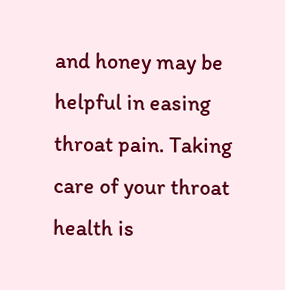and honey may be helpful in easing throat pain. Taking care of your throat health is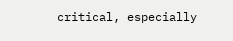critical, especially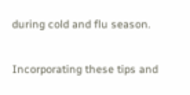during cold and flu season.

Incorporating these tips and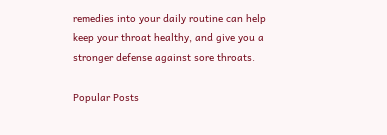remedies into your daily routine can help keep your throat healthy, and give you a stronger defense against sore throats.

Popular Posts